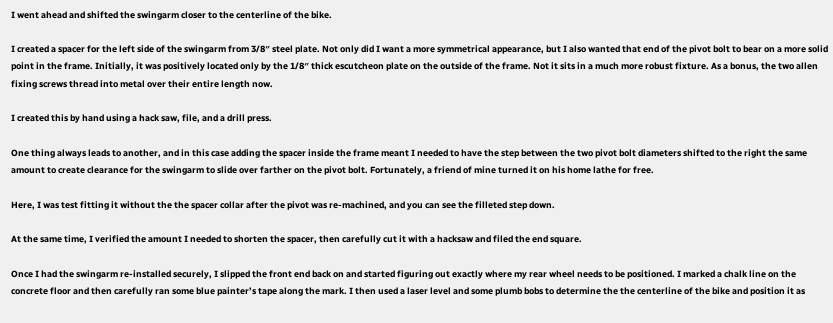I went ahead and shifted the swingarm closer to the centerline of the bike.

I created a spacer for the left side of the swingarm from 3/8″ steel plate. Not only did I want a more symmetrical appearance, but I also wanted that end of the pivot bolt to bear on a more solid point in the frame. Initially, it was positively located only by the 1/8″ thick escutcheon plate on the outside of the frame. Not it sits in a much more robust fixture. As a bonus, the two allen fixing screws thread into metal over their entire length now.

I created this by hand using a hack saw, file, and a drill press.

One thing always leads to another, and in this case adding the spacer inside the frame meant I needed to have the step between the two pivot bolt diameters shifted to the right the same amount to create clearance for the swingarm to slide over farther on the pivot bolt. Fortunately, a friend of mine turned it on his home lathe for free.

Here, I was test fitting it without the the spacer collar after the pivot was re-machined, and you can see the filleted step down.

At the same time, I verified the amount I needed to shorten the spacer, then carefully cut it with a hacksaw and filed the end square.

Once I had the swingarm re-installed securely, I slipped the front end back on and started figuring out exactly where my rear wheel needs to be positioned. I marked a chalk line on the concrete floor and then carefully ran some blue painter’s tape along the mark. I then used a laser level and some plumb bobs to determine the the centerline of the bike and position it as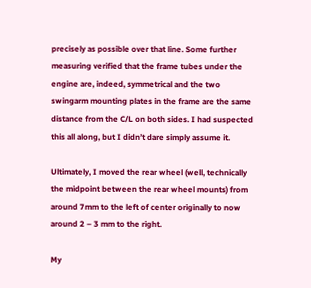precisely as possible over that line. Some further measuring verified that the frame tubes under the engine are, indeed, symmetrical and the two swingarm mounting plates in the frame are the same distance from the C/L on both sides. I had suspected this all along, but I didn’t dare simply assume it.

Ultimately, I moved the rear wheel (well, technically the midpoint between the rear wheel mounts) from around 7mm to the left of center originally to now around 2 – 3 mm to the right.

My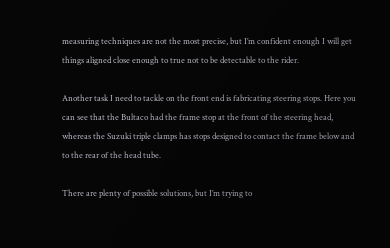measuring techniques are not the most precise, but I’m confident enough I will get things aligned close enough to true not to be detectable to the rider.

Another task I need to tackle on the front end is fabricating steering stops. Here you can see that the Bultaco had the frame stop at the front of the steering head, whereas the Suzuki triple clamps has stops designed to contact the frame below and to the rear of the head tube.

There are plenty of possible solutions, but I’m trying to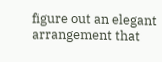figure out an elegant arrangement that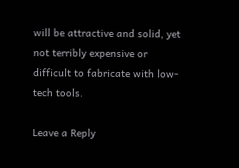will be attractive and solid, yet not terribly expensive or difficult to fabricate with low-tech tools.

Leave a Reply